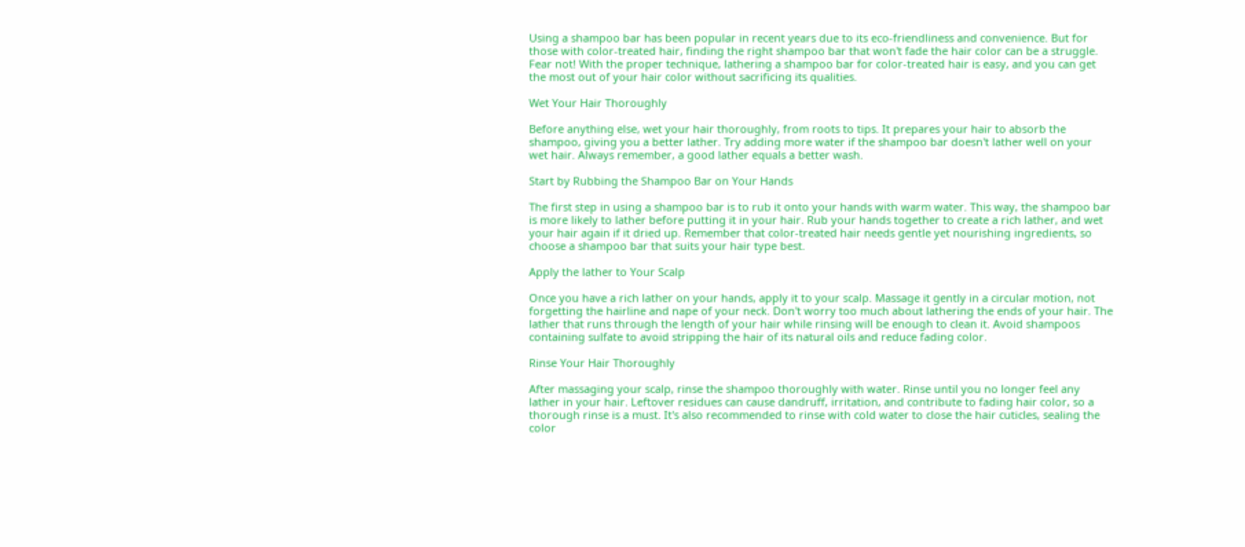Using a shampoo bar has been popular in recent years due to its eco-friendliness and convenience. But for those with color-treated hair, finding the right shampoo bar that won't fade the hair color can be a struggle. Fear not! With the proper technique, lathering a shampoo bar for color-treated hair is easy, and you can get the most out of your hair color without sacrificing its qualities.

Wet Your Hair Thoroughly

Before anything else, wet your hair thoroughly, from roots to tips. It prepares your hair to absorb the shampoo, giving you a better lather. Try adding more water if the shampoo bar doesn't lather well on your wet hair. Always remember, a good lather equals a better wash.

Start by Rubbing the Shampoo Bar on Your Hands

The first step in using a shampoo bar is to rub it onto your hands with warm water. This way, the shampoo bar is more likely to lather before putting it in your hair. Rub your hands together to create a rich lather, and wet your hair again if it dried up. Remember that color-treated hair needs gentle yet nourishing ingredients, so choose a shampoo bar that suits your hair type best.

Apply the lather to Your Scalp

Once you have a rich lather on your hands, apply it to your scalp. Massage it gently in a circular motion, not forgetting the hairline and nape of your neck. Don't worry too much about lathering the ends of your hair. The lather that runs through the length of your hair while rinsing will be enough to clean it. Avoid shampoos containing sulfate to avoid stripping the hair of its natural oils and reduce fading color.

Rinse Your Hair Thoroughly

After massaging your scalp, rinse the shampoo thoroughly with water. Rinse until you no longer feel any lather in your hair. Leftover residues can cause dandruff, irritation, and contribute to fading hair color, so a thorough rinse is a must. It's also recommended to rinse with cold water to close the hair cuticles, sealing the color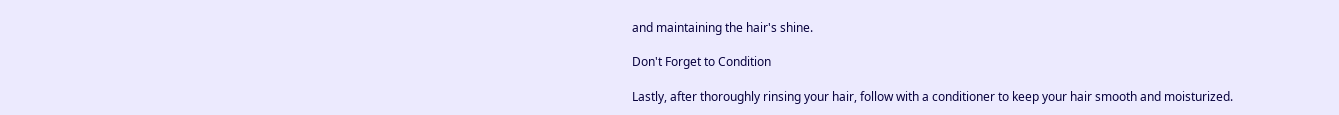and maintaining the hair's shine.

Don't Forget to Condition

Lastly, after thoroughly rinsing your hair, follow with a conditioner to keep your hair smooth and moisturized.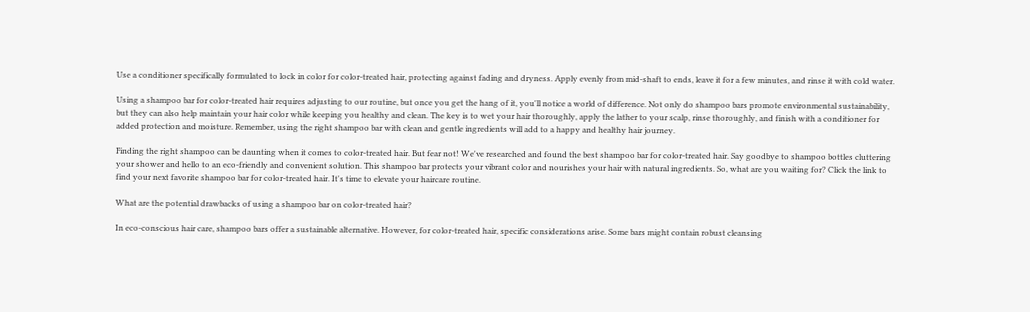Use a conditioner specifically formulated to lock in color for color-treated hair, protecting against fading and dryness. Apply evenly from mid-shaft to ends, leave it for a few minutes, and rinse it with cold water.

Using a shampoo bar for color-treated hair requires adjusting to our routine, but once you get the hang of it, you'll notice a world of difference. Not only do shampoo bars promote environmental sustainability, but they can also help maintain your hair color while keeping you healthy and clean. The key is to wet your hair thoroughly, apply the lather to your scalp, rinse thoroughly, and finish with a conditioner for added protection and moisture. Remember, using the right shampoo bar with clean and gentle ingredients will add to a happy and healthy hair journey.

Finding the right shampoo can be daunting when it comes to color-treated hair. But fear not! We've researched and found the best shampoo bar for color-treated hair. Say goodbye to shampoo bottles cluttering your shower and hello to an eco-friendly and convenient solution. This shampoo bar protects your vibrant color and nourishes your hair with natural ingredients. So, what are you waiting for? Click the link to find your next favorite shampoo bar for color-treated hair. It's time to elevate your haircare routine.

What are the potential drawbacks of using a shampoo bar on color-treated hair?

In eco-conscious hair care, shampoo bars offer a sustainable alternative. However, for color-treated hair, specific considerations arise. Some bars might contain robust cleansing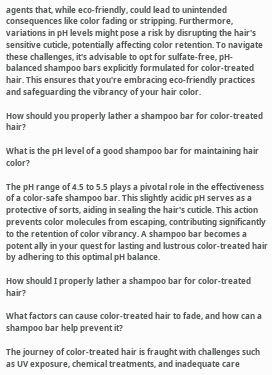agents that, while eco-friendly, could lead to unintended consequences like color fading or stripping. Furthermore, variations in pH levels might pose a risk by disrupting the hair's sensitive cuticle, potentially affecting color retention. To navigate these challenges, it's advisable to opt for sulfate-free, pH-balanced shampoo bars explicitly formulated for color-treated hair. This ensures that you're embracing eco-friendly practices and safeguarding the vibrancy of your hair color.

How should you properly lather a shampoo bar for color-treated hair?

What is the pH level of a good shampoo bar for maintaining hair color?

The pH range of 4.5 to 5.5 plays a pivotal role in the effectiveness of a color-safe shampoo bar. This slightly acidic pH serves as a protective of sorts, aiding in sealing the hair's cuticle. This action prevents color molecules from escaping, contributing significantly to the retention of color vibrancy. A shampoo bar becomes a potent ally in your quest for lasting and lustrous color-treated hair by adhering to this optimal pH balance.

How should I properly lather a shampoo bar for color-treated hair?

What factors can cause color-treated hair to fade, and how can a shampoo bar help prevent it?

The journey of color-treated hair is fraught with challenges such as UV exposure, chemical treatments, and inadequate care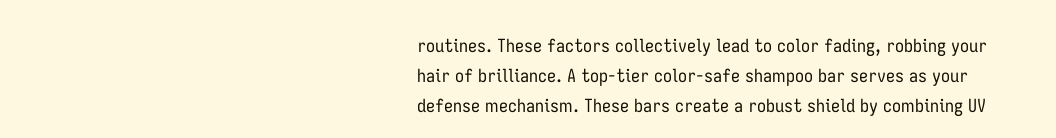routines. These factors collectively lead to color fading, robbing your hair of brilliance. A top-tier color-safe shampoo bar serves as your defense mechanism. These bars create a robust shield by combining UV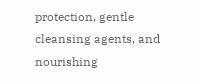protection, gentle cleansing agents, and nourishing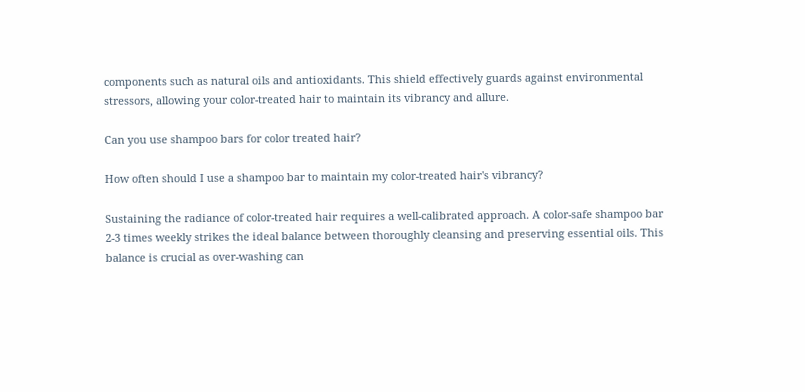components such as natural oils and antioxidants. This shield effectively guards against environmental stressors, allowing your color-treated hair to maintain its vibrancy and allure.

Can you use shampoo bars for color treated hair?

How often should I use a shampoo bar to maintain my color-treated hair's vibrancy?

Sustaining the radiance of color-treated hair requires a well-calibrated approach. A color-safe shampoo bar 2-3 times weekly strikes the ideal balance between thoroughly cleansing and preserving essential oils. This balance is crucial as over-washing can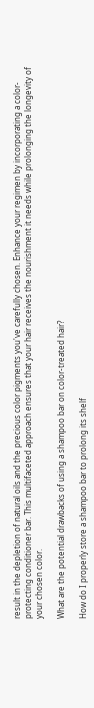result in the depletion of natural oils and the precious color pigments you've carefully chosen. Enhance your regimen by incorporating a color-protecting conditioner bar. This multifaceted approach ensures that your hair receives the nourishment it needs while prolonging the longevity of your chosen color.

What are the potential drawbacks of using a shampoo bar on color-treated hair?

How do I properly store a shampoo bar to prolong its shelf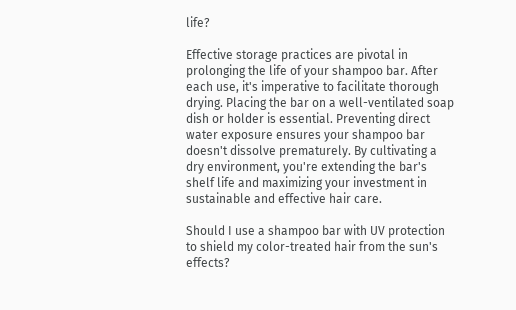life?

Effective storage practices are pivotal in prolonging the life of your shampoo bar. After each use, it's imperative to facilitate thorough drying. Placing the bar on a well-ventilated soap dish or holder is essential. Preventing direct water exposure ensures your shampoo bar doesn't dissolve prematurely. By cultivating a dry environment, you're extending the bar's shelf life and maximizing your investment in sustainable and effective hair care.

Should I use a shampoo bar with UV protection to shield my color-treated hair from the sun's effects?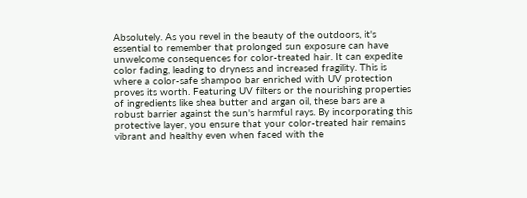Absolutely. As you revel in the beauty of the outdoors, it's essential to remember that prolonged sun exposure can have unwelcome consequences for color-treated hair. It can expedite color fading, leading to dryness and increased fragility. This is where a color-safe shampoo bar enriched with UV protection proves its worth. Featuring UV filters or the nourishing properties of ingredients like shea butter and argan oil, these bars are a robust barrier against the sun's harmful rays. By incorporating this protective layer, you ensure that your color-treated hair remains vibrant and healthy even when faced with the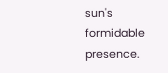sun's formidable presence.